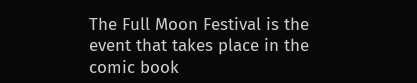The Full Moon Festival is the event that takes place in the comic book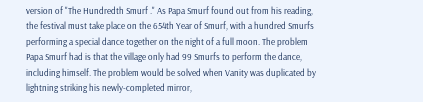version of "The Hundredth Smurf ." As Papa Smurf found out from his reading, the festival must take place on the 654th Year of Smurf, with a hundred Smurfs performing a special dance together on the night of a full moon. The problem Papa Smurf had is that the village only had 99 Smurfs to perform the dance, including himself. The problem would be solved when Vanity was duplicated by lightning striking his newly-completed mirror,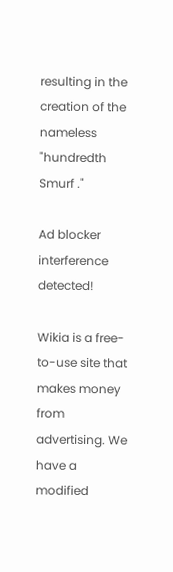resulting in the creation of the nameless "hundredth Smurf ."

Ad blocker interference detected!

Wikia is a free-to-use site that makes money from advertising. We have a modified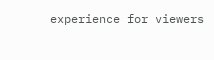experience for viewers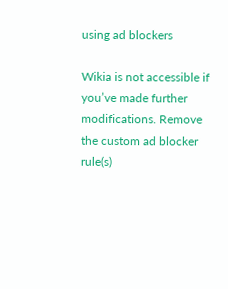using ad blockers

Wikia is not accessible if you’ve made further modifications. Remove the custom ad blocker rule(s)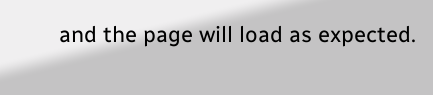and the page will load as expected.